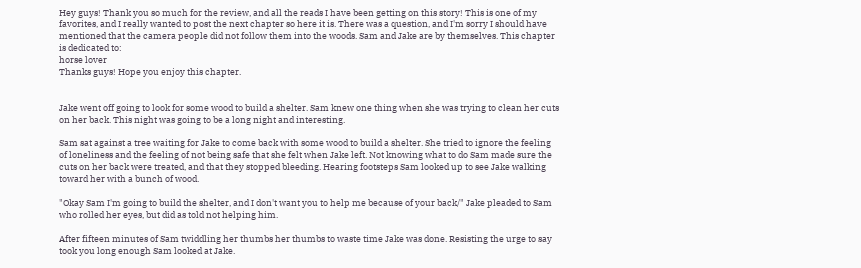Hey guys! Thank you so much for the review, and all the reads I have been getting on this story! This is one of my favorites, and I really wanted to post the next chapter so here it is. There was a question, and I'm sorry I should have mentioned that the camera people did not follow them into the woods. Sam and Jake are by themselves. This chapter is dedicated to:
horse lover
Thanks guys! Hope you enjoy this chapter.


Jake went off going to look for some wood to build a shelter. Sam knew one thing when she was trying to clean her cuts on her back. This night was going to be a long night and interesting.

Sam sat against a tree waiting for Jake to come back with some wood to build a shelter. She tried to ignore the feeling of loneliness and the feeling of not being safe that she felt when Jake left. Not knowing what to do Sam made sure the cuts on her back were treated, and that they stopped bleeding. Hearing footsteps Sam looked up to see Jake walking toward her with a bunch of wood.

"Okay Sam I'm going to build the shelter, and I don't want you to help me because of your back/" Jake pleaded to Sam who rolled her eyes, but did as told not helping him.

After fifteen minutes of Sam twiddling her thumbs her thumbs to waste time Jake was done. Resisting the urge to say took you long enough Sam looked at Jake.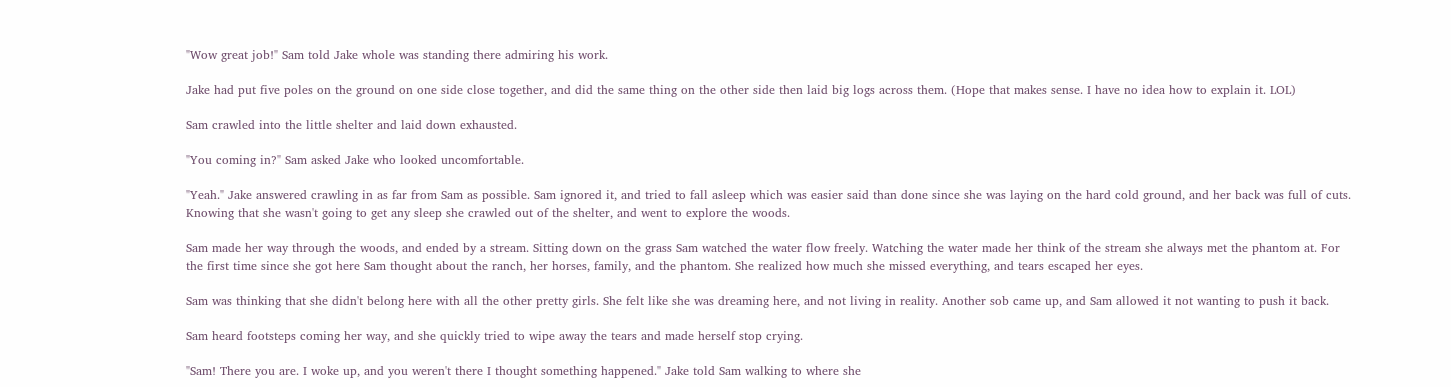"Wow great job!" Sam told Jake whole was standing there admiring his work.

Jake had put five poles on the ground on one side close together, and did the same thing on the other side then laid big logs across them. (Hope that makes sense. I have no idea how to explain it. LOL)

Sam crawled into the little shelter and laid down exhausted.

"You coming in?" Sam asked Jake who looked uncomfortable.

"Yeah." Jake answered crawling in as far from Sam as possible. Sam ignored it, and tried to fall asleep which was easier said than done since she was laying on the hard cold ground, and her back was full of cuts. Knowing that she wasn't going to get any sleep she crawled out of the shelter, and went to explore the woods.

Sam made her way through the woods, and ended by a stream. Sitting down on the grass Sam watched the water flow freely. Watching the water made her think of the stream she always met the phantom at. For the first time since she got here Sam thought about the ranch, her horses, family, and the phantom. She realized how much she missed everything, and tears escaped her eyes.

Sam was thinking that she didn't belong here with all the other pretty girls. She felt like she was dreaming here, and not living in reality. Another sob came up, and Sam allowed it not wanting to push it back.

Sam heard footsteps coming her way, and she quickly tried to wipe away the tears and made herself stop crying.

"Sam! There you are. I woke up, and you weren't there I thought something happened." Jake told Sam walking to where she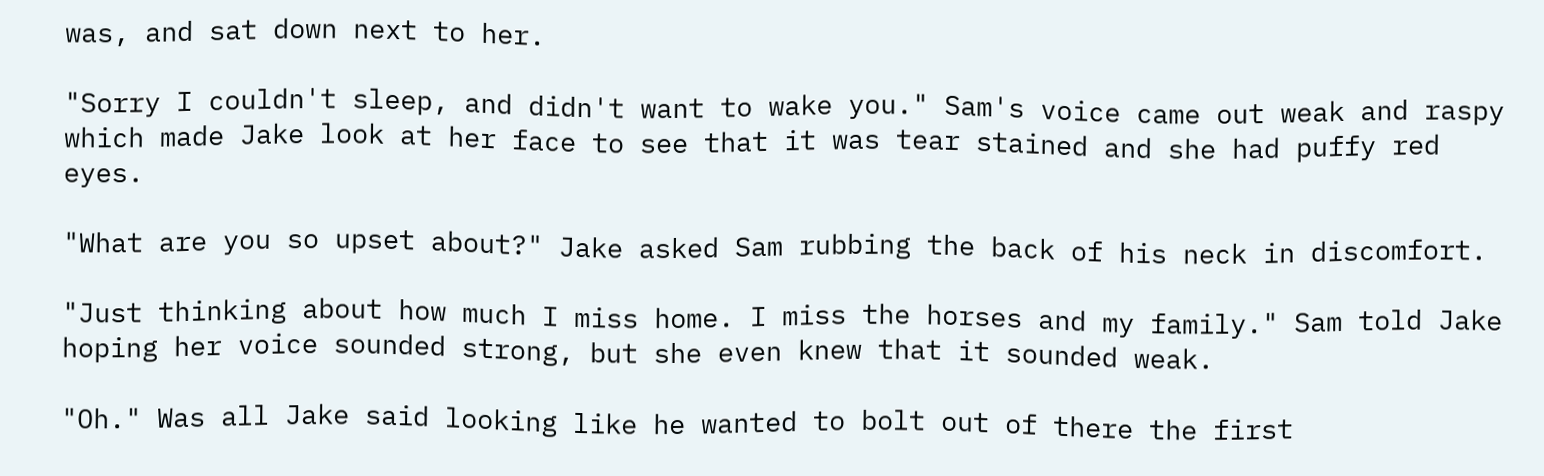was, and sat down next to her.

"Sorry I couldn't sleep, and didn't want to wake you." Sam's voice came out weak and raspy which made Jake look at her face to see that it was tear stained and she had puffy red eyes.

"What are you so upset about?" Jake asked Sam rubbing the back of his neck in discomfort.

"Just thinking about how much I miss home. I miss the horses and my family." Sam told Jake hoping her voice sounded strong, but she even knew that it sounded weak.

"Oh." Was all Jake said looking like he wanted to bolt out of there the first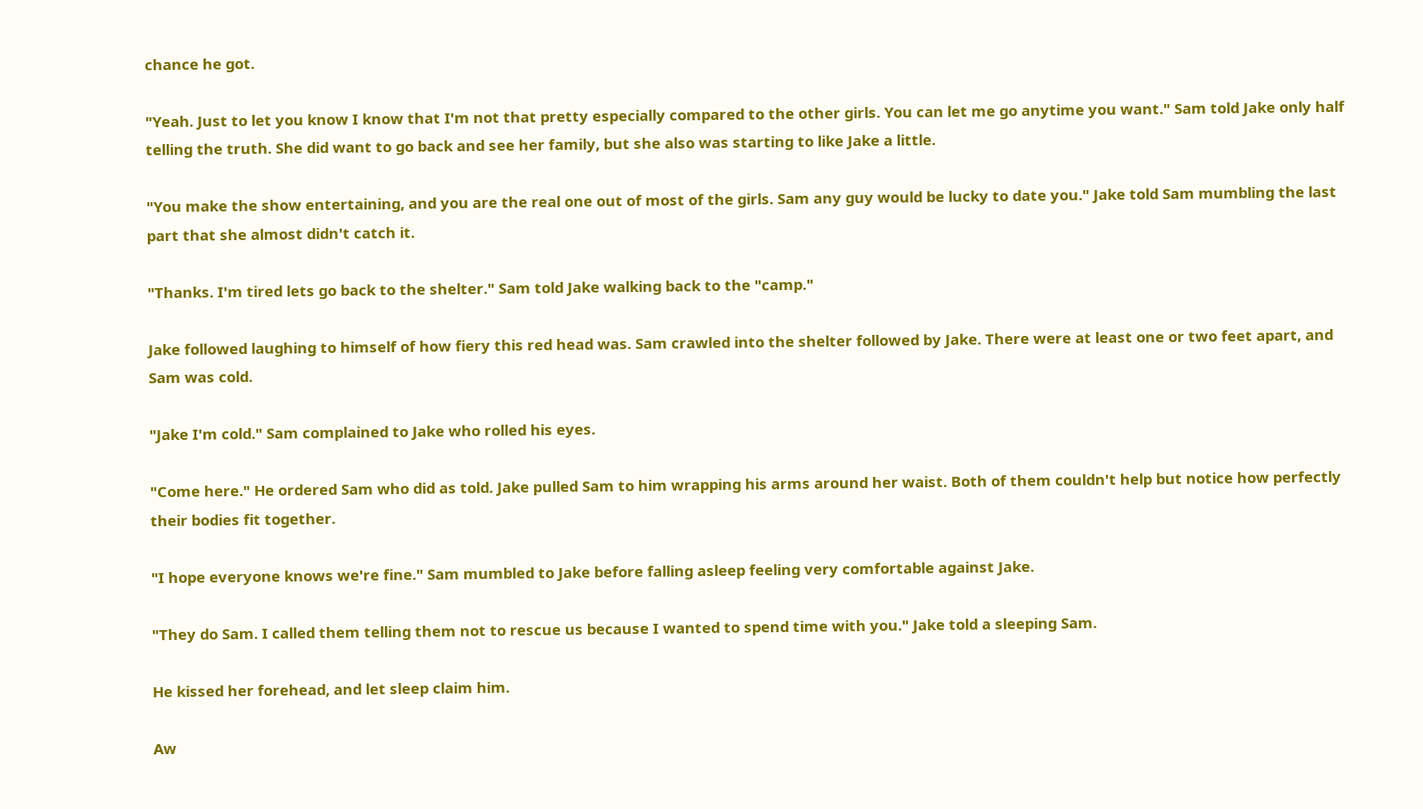chance he got.

"Yeah. Just to let you know I know that I'm not that pretty especially compared to the other girls. You can let me go anytime you want." Sam told Jake only half telling the truth. She did want to go back and see her family, but she also was starting to like Jake a little.

"You make the show entertaining, and you are the real one out of most of the girls. Sam any guy would be lucky to date you." Jake told Sam mumbling the last part that she almost didn't catch it.

"Thanks. I'm tired lets go back to the shelter." Sam told Jake walking back to the "camp."

Jake followed laughing to himself of how fiery this red head was. Sam crawled into the shelter followed by Jake. There were at least one or two feet apart, and Sam was cold.

"Jake I'm cold." Sam complained to Jake who rolled his eyes.

"Come here." He ordered Sam who did as told. Jake pulled Sam to him wrapping his arms around her waist. Both of them couldn't help but notice how perfectly their bodies fit together.

"I hope everyone knows we're fine." Sam mumbled to Jake before falling asleep feeling very comfortable against Jake.

"They do Sam. I called them telling them not to rescue us because I wanted to spend time with you." Jake told a sleeping Sam.

He kissed her forehead, and let sleep claim him.

Aw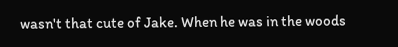wasn't that cute of Jake. When he was in the woods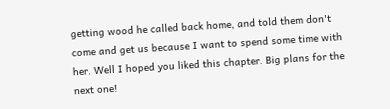getting wood he called back home, and told them don't come and get us because I want to spend some time with her. Well I hoped you liked this chapter. Big plans for the next one!